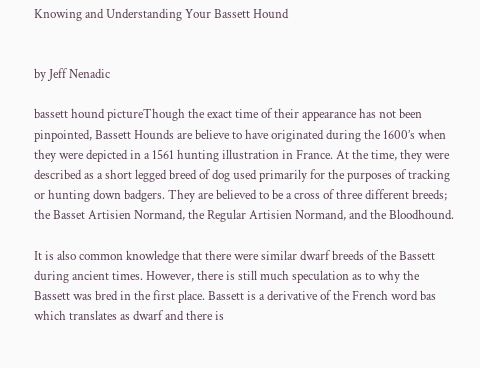Knowing and Understanding Your Bassett Hound


by Jeff Nenadic

bassett hound pictureThough the exact time of their appearance has not been pinpointed, Bassett Hounds are believe to have originated during the 1600’s when they were depicted in a 1561 hunting illustration in France. At the time, they were described as a short legged breed of dog used primarily for the purposes of tracking or hunting down badgers. They are believed to be a cross of three different breeds; the Basset Artisien Normand, the Regular Artisien Normand, and the Bloodhound.

It is also common knowledge that there were similar dwarf breeds of the Bassett during ancient times. However, there is still much speculation as to why the Bassett was bred in the first place. Bassett is a derivative of the French word bas which translates as dwarf and there is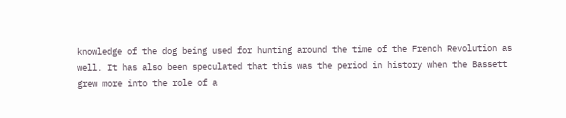knowledge of the dog being used for hunting around the time of the French Revolution as well. It has also been speculated that this was the period in history when the Bassett grew more into the role of a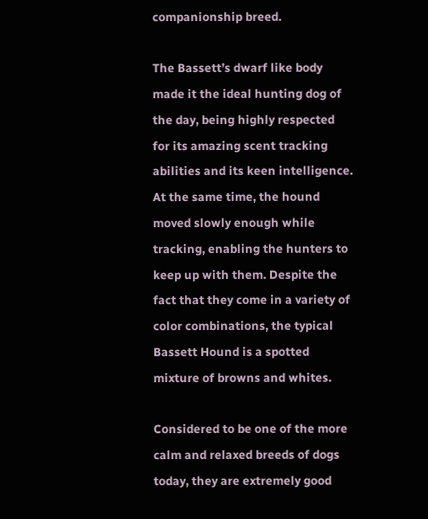companionship breed.

The Bassett’s dwarf like body made it the ideal hunting dog of the day, being highly respected for its amazing scent tracking abilities and its keen intelligence. At the same time, the hound moved slowly enough while tracking, enabling the hunters to keep up with them. Despite the fact that they come in a variety of color combinations, the typical Bassett Hound is a spotted mixture of browns and whites.

Considered to be one of the more calm and relaxed breeds of dogs today, they are extremely good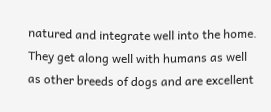natured and integrate well into the home. They get along well with humans as well as other breeds of dogs and are excellent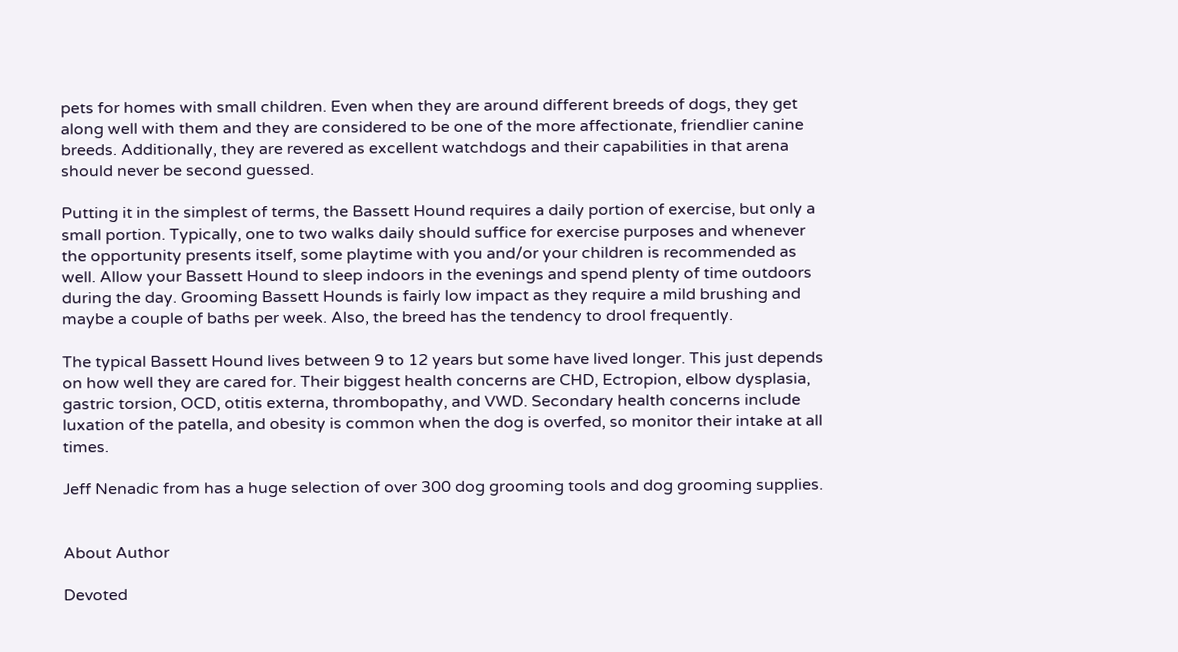pets for homes with small children. Even when they are around different breeds of dogs, they get along well with them and they are considered to be one of the more affectionate, friendlier canine breeds. Additionally, they are revered as excellent watchdogs and their capabilities in that arena should never be second guessed.

Putting it in the simplest of terms, the Bassett Hound requires a daily portion of exercise, but only a small portion. Typically, one to two walks daily should suffice for exercise purposes and whenever the opportunity presents itself, some playtime with you and/or your children is recommended as well. Allow your Bassett Hound to sleep indoors in the evenings and spend plenty of time outdoors during the day. Grooming Bassett Hounds is fairly low impact as they require a mild brushing and maybe a couple of baths per week. Also, the breed has the tendency to drool frequently.

The typical Bassett Hound lives between 9 to 12 years but some have lived longer. This just depends on how well they are cared for. Their biggest health concerns are CHD, Ectropion, elbow dysplasia, gastric torsion, OCD, otitis externa, thrombopathy, and VWD. Secondary health concerns include luxation of the patella, and obesity is common when the dog is overfed, so monitor their intake at all times.

Jeff Nenadic from has a huge selection of over 300 dog grooming tools and dog grooming supplies.


About Author

Devoted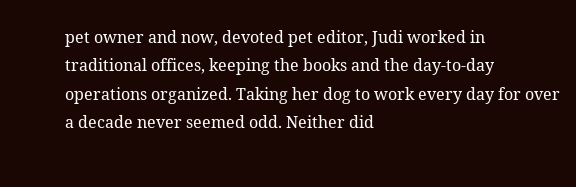pet owner and now, devoted pet editor, Judi worked in traditional offices, keeping the books and the day-to-day operations organized. Taking her dog to work every day for over a decade never seemed odd. Neither did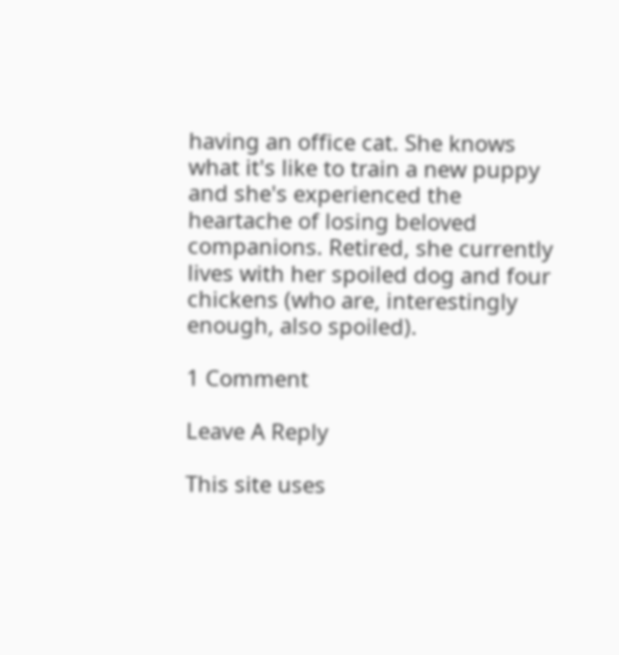having an office cat. She knows what it's like to train a new puppy and she's experienced the heartache of losing beloved companions. Retired, she currently lives with her spoiled dog and four chickens (who are, interestingly enough, also spoiled).

1 Comment

Leave A Reply

This site uses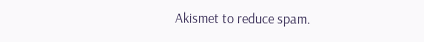Akismet to reduce spam.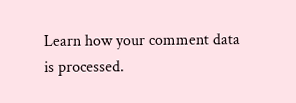Learn how your comment data is processed.